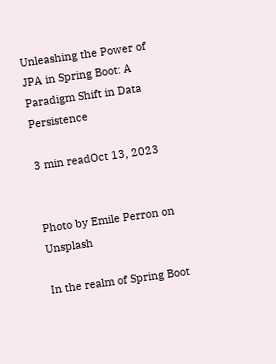Unleashing the Power of JPA in Spring Boot: A Paradigm Shift in Data Persistence

3 min readOct 13, 2023


Photo by Emile Perron on Unsplash

In the realm of Spring Boot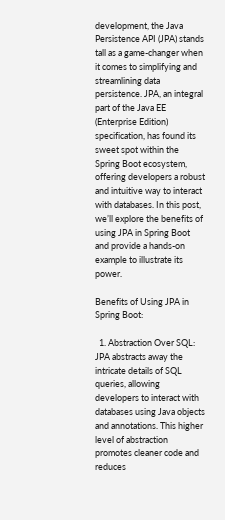development, the Java Persistence API (JPA) stands tall as a game-changer when it comes to simplifying and streamlining data persistence. JPA, an integral part of the Java EE (Enterprise Edition) specification, has found its sweet spot within the Spring Boot ecosystem, offering developers a robust and intuitive way to interact with databases. In this post, we’ll explore the benefits of using JPA in Spring Boot and provide a hands-on example to illustrate its power.

Benefits of Using JPA in Spring Boot:

  1. Abstraction Over SQL: JPA abstracts away the intricate details of SQL queries, allowing developers to interact with databases using Java objects and annotations. This higher level of abstraction promotes cleaner code and reduces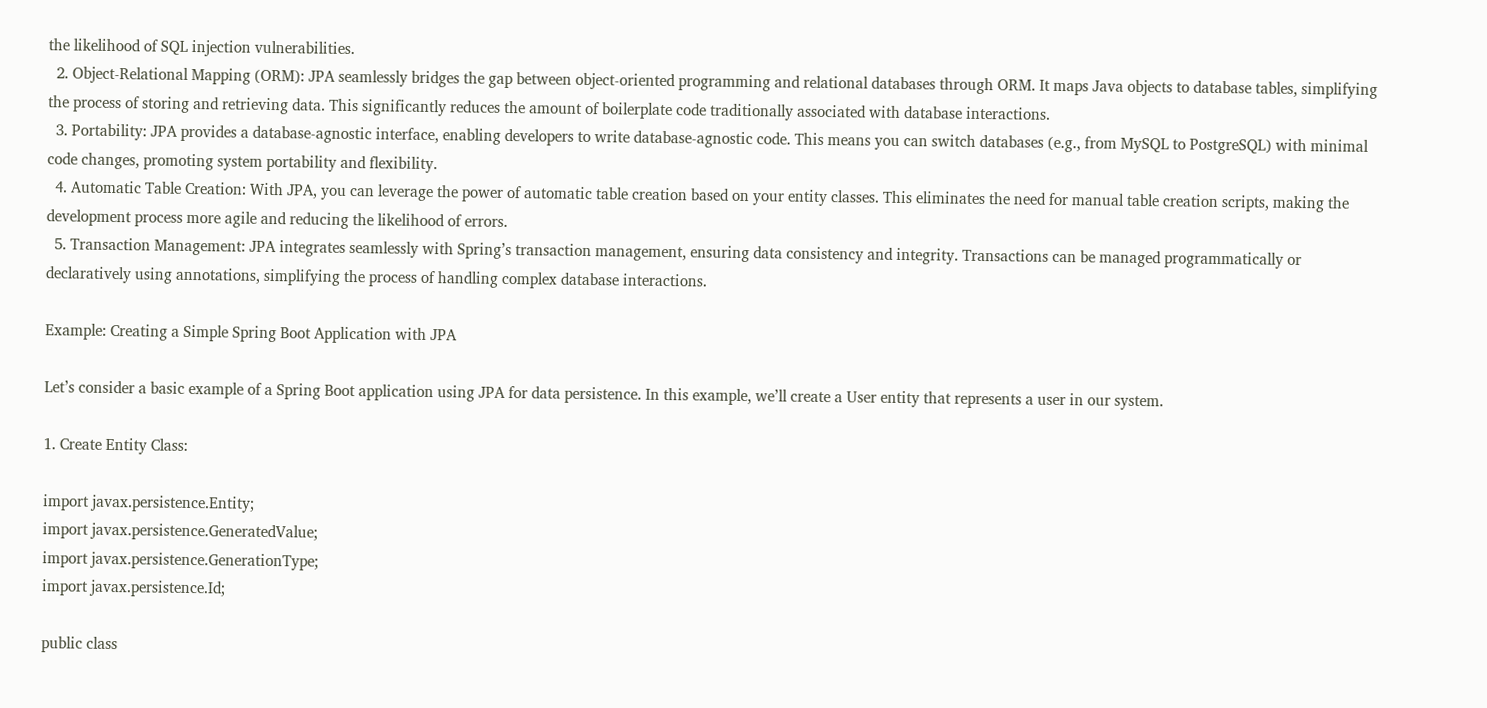the likelihood of SQL injection vulnerabilities.
  2. Object-Relational Mapping (ORM): JPA seamlessly bridges the gap between object-oriented programming and relational databases through ORM. It maps Java objects to database tables, simplifying the process of storing and retrieving data. This significantly reduces the amount of boilerplate code traditionally associated with database interactions.
  3. Portability: JPA provides a database-agnostic interface, enabling developers to write database-agnostic code. This means you can switch databases (e.g., from MySQL to PostgreSQL) with minimal code changes, promoting system portability and flexibility.
  4. Automatic Table Creation: With JPA, you can leverage the power of automatic table creation based on your entity classes. This eliminates the need for manual table creation scripts, making the development process more agile and reducing the likelihood of errors.
  5. Transaction Management: JPA integrates seamlessly with Spring’s transaction management, ensuring data consistency and integrity. Transactions can be managed programmatically or declaratively using annotations, simplifying the process of handling complex database interactions.

Example: Creating a Simple Spring Boot Application with JPA

Let’s consider a basic example of a Spring Boot application using JPA for data persistence. In this example, we’ll create a User entity that represents a user in our system.

1. Create Entity Class:

import javax.persistence.Entity;
import javax.persistence.GeneratedValue;
import javax.persistence.GenerationType;
import javax.persistence.Id;

public class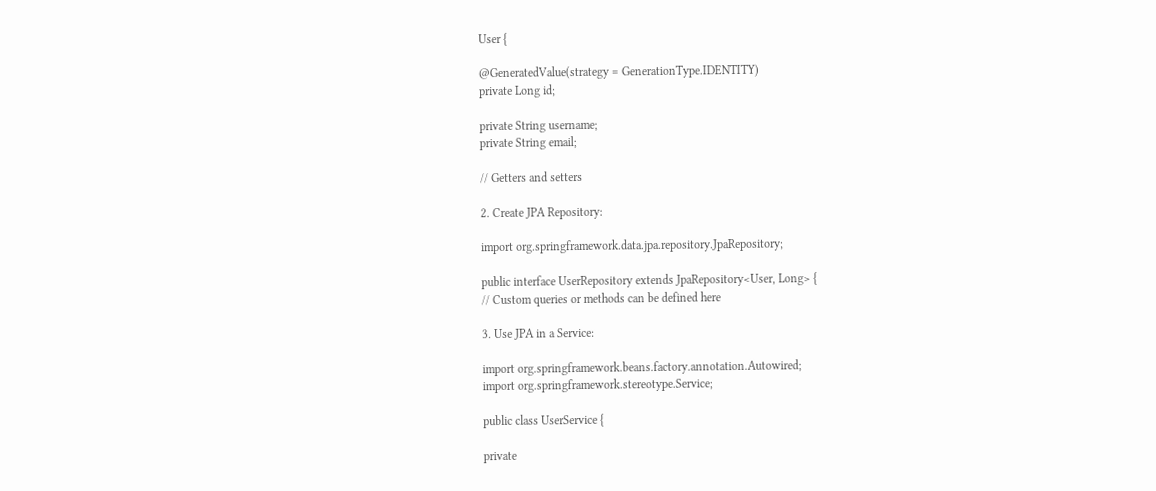User {

@GeneratedValue(strategy = GenerationType.IDENTITY)
private Long id;

private String username;
private String email;

// Getters and setters

2. Create JPA Repository:

import org.springframework.data.jpa.repository.JpaRepository;

public interface UserRepository extends JpaRepository<User, Long> {
// Custom queries or methods can be defined here

3. Use JPA in a Service:

import org.springframework.beans.factory.annotation.Autowired;
import org.springframework.stereotype.Service;

public class UserService {

private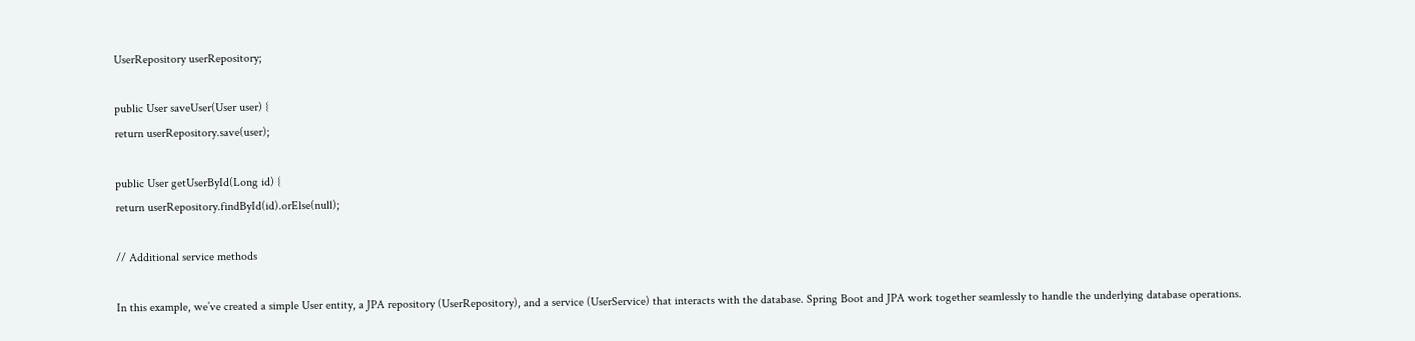UserRepository userRepository;

public User saveUser(User user) {
return userRepository.save(user);

public User getUserById(Long id) {
return userRepository.findById(id).orElse(null);

// Additional service methods

In this example, we’ve created a simple User entity, a JPA repository (UserRepository), and a service (UserService) that interacts with the database. Spring Boot and JPA work together seamlessly to handle the underlying database operations.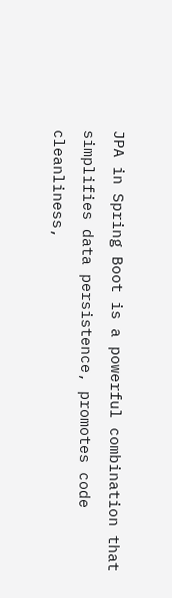JPA in Spring Boot is a powerful combination that simplifies data persistence, promotes code cleanliness,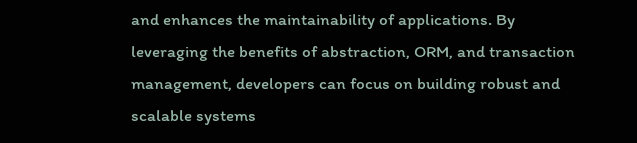and enhances the maintainability of applications. By leveraging the benefits of abstraction, ORM, and transaction management, developers can focus on building robust and scalable systems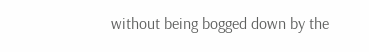without being bogged down by the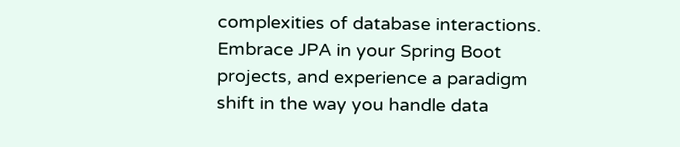complexities of database interactions. Embrace JPA in your Spring Boot projects, and experience a paradigm shift in the way you handle data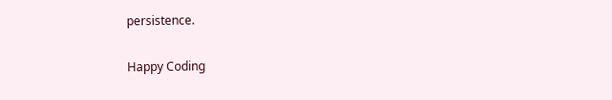persistence.

Happy Coding